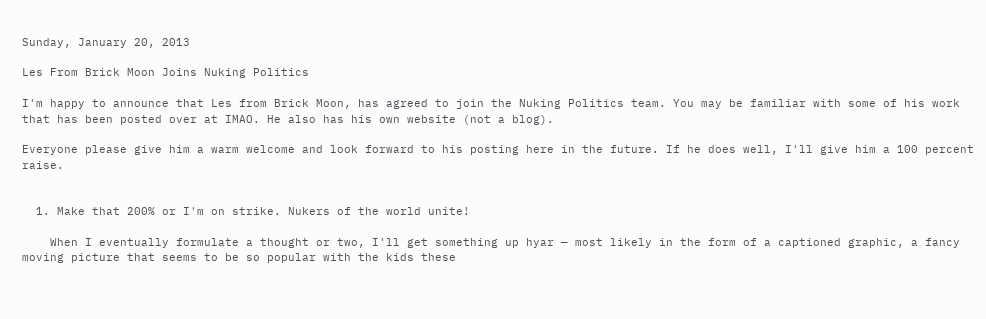Sunday, January 20, 2013

Les From Brick Moon Joins Nuking Politics

I'm happy to announce that Les from Brick Moon, has agreed to join the Nuking Politics team. You may be familiar with some of his work that has been posted over at IMAO. He also has his own website (not a blog).

Everyone please give him a warm welcome and look forward to his posting here in the future. If he does well, I'll give him a 100 percent raise.


  1. Make that 200% or I'm on strike. Nukers of the world unite!

    When I eventually formulate a thought or two, I'll get something up hyar — most likely in the form of a captioned graphic, a fancy moving picture that seems to be so popular with the kids these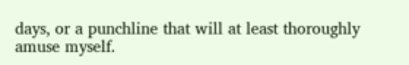days, or a punchline that will at least thoroughly amuse myself.